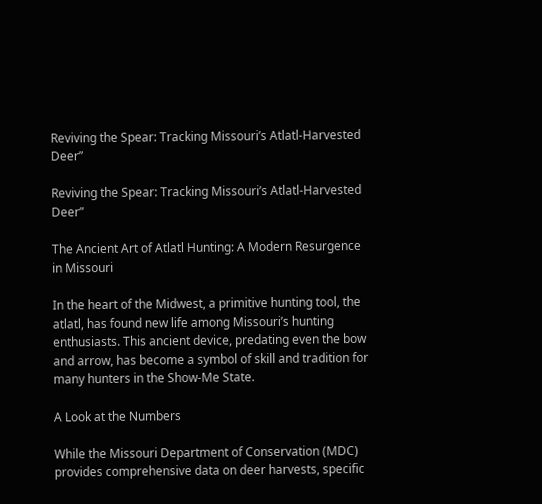Reviving the Spear: Tracking Missouri’s Atlatl-Harvested Deer”

Reviving the Spear: Tracking Missouri’s Atlatl-Harvested Deer”

The Ancient Art of Atlatl Hunting: A Modern Resurgence in Missouri

In the heart of the Midwest, a primitive hunting tool, the atlatl, has found new life among Missouri’s hunting enthusiasts. This ancient device, predating even the bow and arrow, has become a symbol of skill and tradition for many hunters in the Show-Me State.

A Look at the Numbers

While the Missouri Department of Conservation (MDC) provides comprehensive data on deer harvests, specific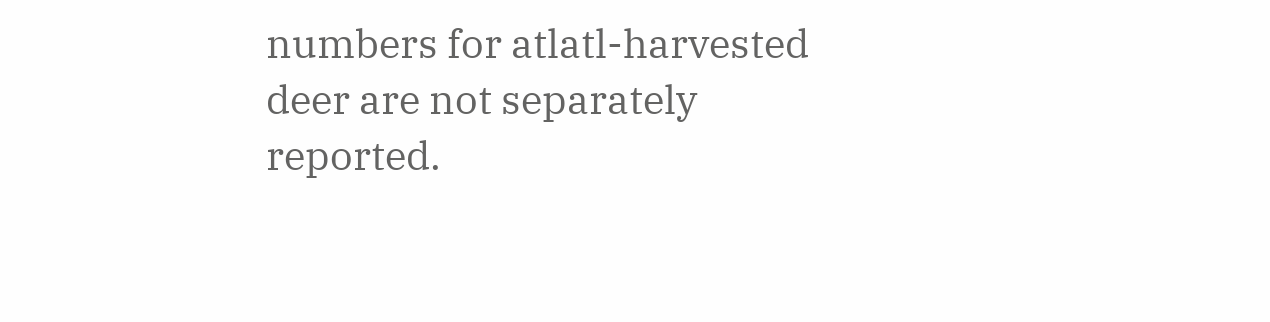numbers for atlatl-harvested deer are not separately reported.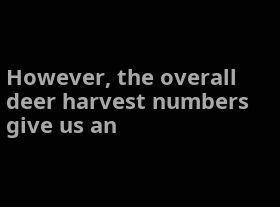However, the overall deer harvest numbers give us an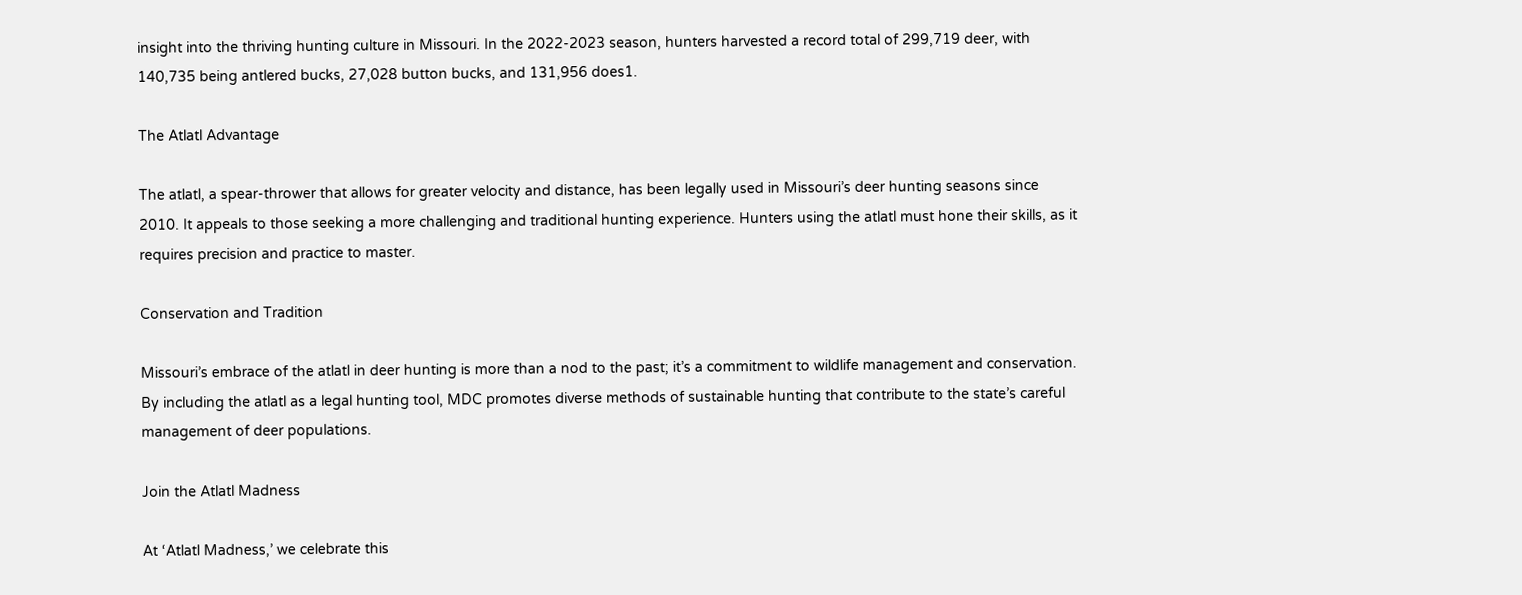insight into the thriving hunting culture in Missouri. In the 2022-2023 season, hunters harvested a record total of 299,719 deer, with 140,735 being antlered bucks, 27,028 button bucks, and 131,956 does1.

The Atlatl Advantage

The atlatl, a spear-thrower that allows for greater velocity and distance, has been legally used in Missouri’s deer hunting seasons since 2010. It appeals to those seeking a more challenging and traditional hunting experience. Hunters using the atlatl must hone their skills, as it requires precision and practice to master.

Conservation and Tradition

Missouri’s embrace of the atlatl in deer hunting is more than a nod to the past; it’s a commitment to wildlife management and conservation. By including the atlatl as a legal hunting tool, MDC promotes diverse methods of sustainable hunting that contribute to the state’s careful management of deer populations.

Join the Atlatl Madness

At ‘Atlatl Madness,’ we celebrate this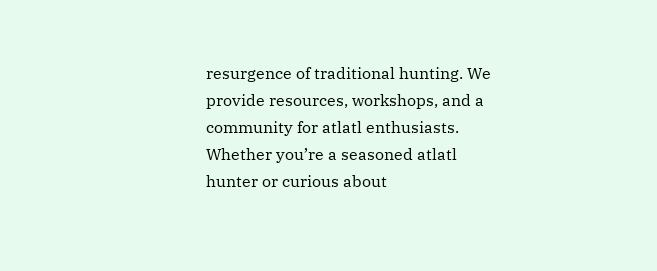resurgence of traditional hunting. We provide resources, workshops, and a community for atlatl enthusiasts. Whether you’re a seasoned atlatl hunter or curious about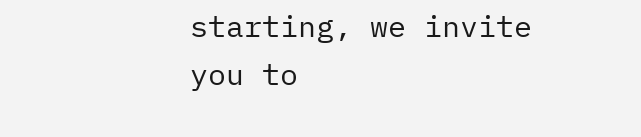starting, we invite you to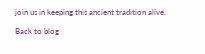join us in keeping this ancient tradition alive.

Back to blog